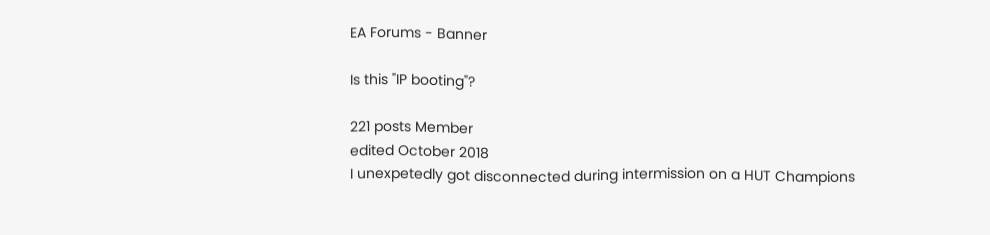EA Forums - Banner

Is this "IP booting"?

221 posts Member
edited October 2018
I unexpetedly got disconnected during intermission on a HUT Champions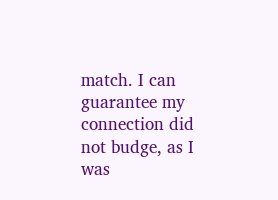match. I can guarantee my connection did not budge, as I was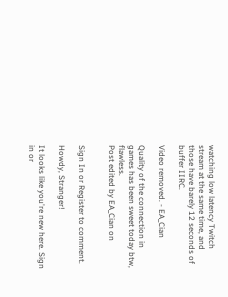watching low latency Twitch stream at the same time, and those have barely 12 seconds of buffer IIRC.

Video removed. - EA_Cian

Quality of the connection in games has been sweet today btw, flawless.
Post edited by EA_Cian on


Sign In or Register to comment.

Howdy, Stranger!

It looks like you're new here. Sign in or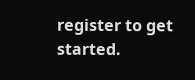register to get started.